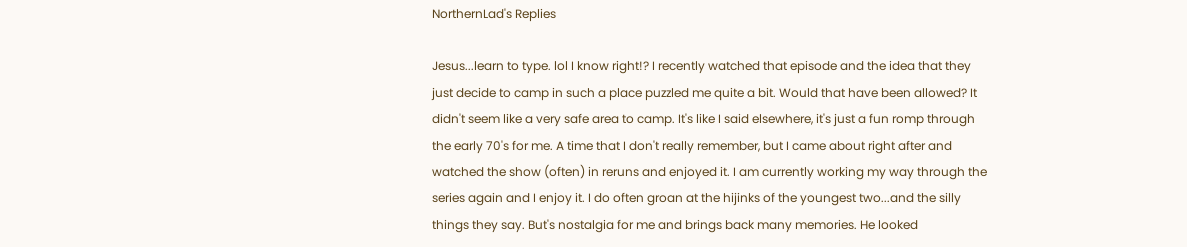NorthernLad's Replies

Jesus...learn to type. lol I know right!? I recently watched that episode and the idea that they just decide to camp in such a place puzzled me quite a bit. Would that have been allowed? It didn't seem like a very safe area to camp. It's like I said elsewhere, it's just a fun romp through the early 70's for me. A time that I don't really remember, but I came about right after and watched the show (often) in reruns and enjoyed it. I am currently working my way through the series again and I enjoy it. I do often groan at the hijinks of the youngest two...and the silly things they say. But's nostalgia for me and brings back many memories. He looked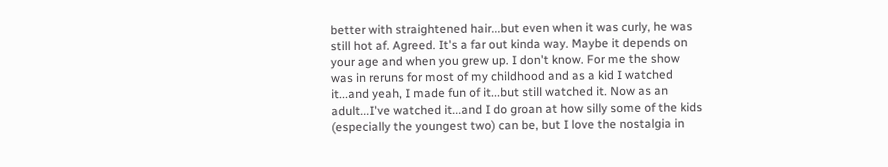better with straightened hair...but even when it was curly, he was still hot af. Agreed. It's a far out kinda way. Maybe it depends on your age and when you grew up. I don't know. For me the show was in reruns for most of my childhood and as a kid I watched it...and yeah, I made fun of it...but still watched it. Now as an adult...I've watched it...and I do groan at how silly some of the kids (especially the youngest two) can be, but I love the nostalgia in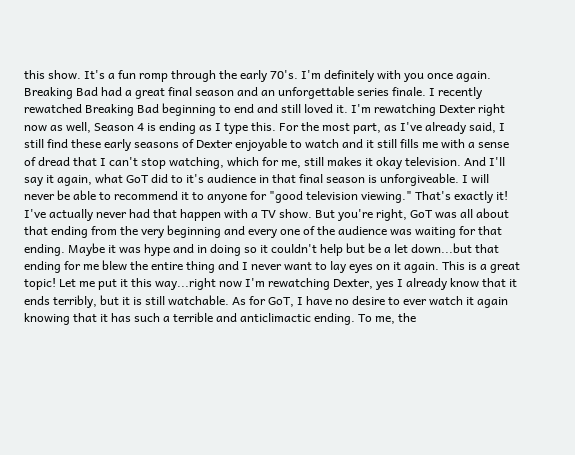this show. It's a fun romp through the early 70's. I'm definitely with you once again. Breaking Bad had a great final season and an unforgettable series finale. I recently rewatched Breaking Bad beginning to end and still loved it. I'm rewatching Dexter right now as well, Season 4 is ending as I type this. For the most part, as I've already said, I still find these early seasons of Dexter enjoyable to watch and it still fills me with a sense of dread that I can't stop watching, which for me, still makes it okay television. And I'll say it again, what GoT did to it's audience in that final season is unforgiveable. I will never be able to recommend it to anyone for "good television viewing." That's exactly it! I've actually never had that happen with a TV show. But you're right, GoT was all about that ending from the very beginning and every one of the audience was waiting for that ending. Maybe it was hype and in doing so it couldn't help but be a let down...but that ending for me blew the entire thing and I never want to lay eyes on it again. This is a great topic! Let me put it this way...right now I'm rewatching Dexter, yes I already know that it ends terribly, but it is still watchable. As for GoT, I have no desire to ever watch it again knowing that it has such a terrible and anticlimactic ending. To me, the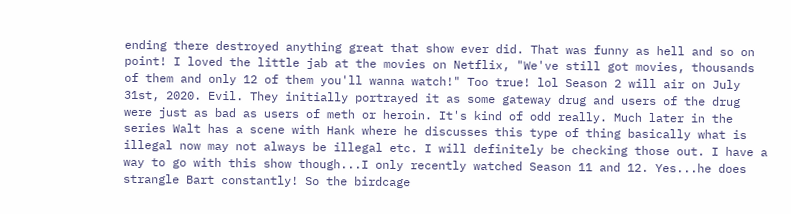ending there destroyed anything great that show ever did. That was funny as hell and so on point! I loved the little jab at the movies on Netflix, "We've still got movies, thousands of them and only 12 of them you'll wanna watch!" Too true! lol Season 2 will air on July 31st, 2020. Evil. They initially portrayed it as some gateway drug and users of the drug were just as bad as users of meth or heroin. It's kind of odd really. Much later in the series Walt has a scene with Hank where he discusses this type of thing basically what is illegal now may not always be illegal etc. I will definitely be checking those out. I have a way to go with this show though...I only recently watched Season 11 and 12. Yes...he does strangle Bart constantly! So the birdcage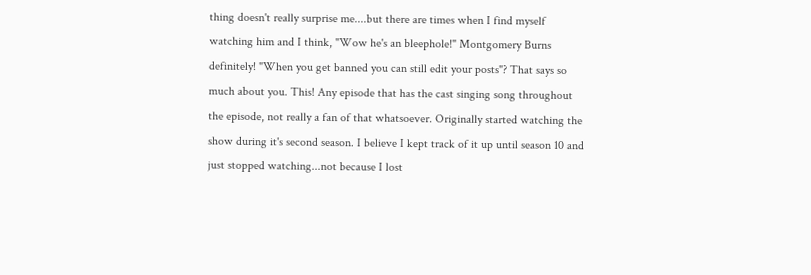thing doesn't really surprise me....but there are times when I find myself watching him and I think, "Wow he's an bleephole!" Montgomery Burns definitely! "When you get banned you can still edit your posts"? That says so much about you. This! Any episode that has the cast singing song throughout the episode, not really a fan of that whatsoever. Originally started watching the show during it's second season. I believe I kept track of it up until season 10 and just stopped watching...not because I lost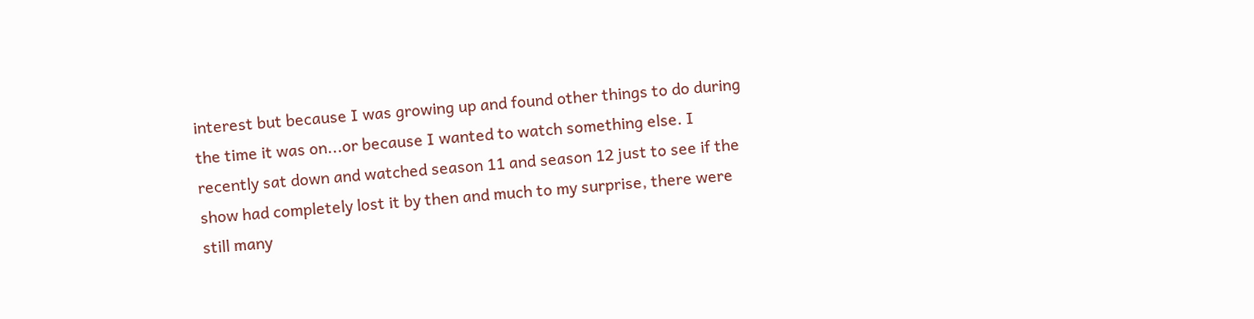interest but because I was growing up and found other things to do during the time it was on...or because I wanted to watch something else. I recently sat down and watched season 11 and season 12 just to see if the show had completely lost it by then and much to my surprise, there were still many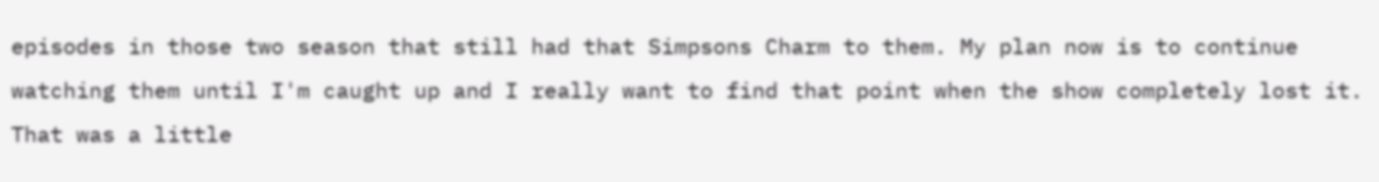episodes in those two season that still had that Simpsons Charm to them. My plan now is to continue watching them until I'm caught up and I really want to find that point when the show completely lost it. That was a little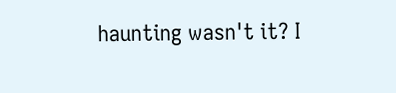haunting wasn't it? I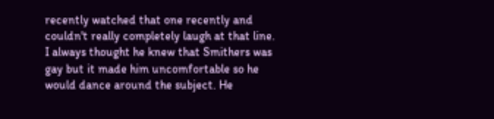recently watched that one recently and couldn't really completely laugh at that line. I always thought he knew that Smithers was gay but it made him uncomfortable so he would dance around the subject. He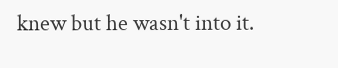knew but he wasn't into it.